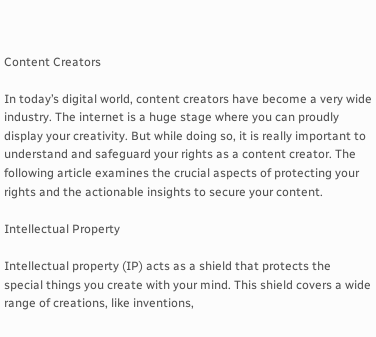Content Creators

In today’s digital world, content creators have become a very wide industry. The internet is a huge stage where you can proudly display your creativity. But while doing so, it is really important to understand and safeguard your rights as a content creator. The following article examines the crucial aspects of protecting your rights and the actionable insights to secure your content.

Intellectual Property

Intellectual property (IP) acts as a shield that protects the special things you create with your mind. This shield covers a wide range of creations, like inventions,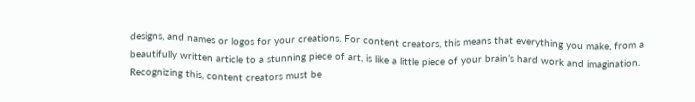designs, and names or logos for your creations. For content creators, this means that everything you make, from a beautifully written article to a stunning piece of art, is like a little piece of your brain’s hard work and imagination. Recognizing this, content creators must be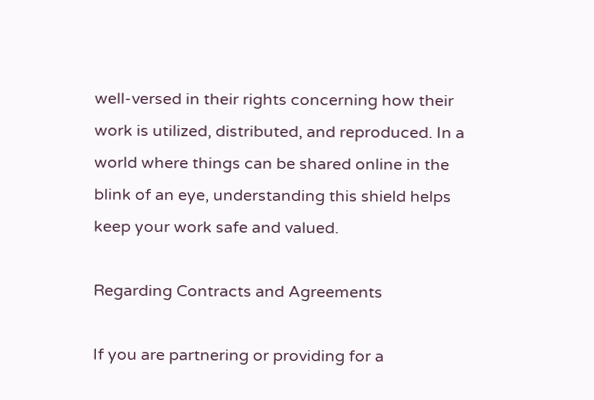well-versed in their rights concerning how their work is utilized, distributed, and reproduced. In a world where things can be shared online in the blink of an eye, understanding this shield helps keep your work safe and valued.

Regarding Contracts and Agreements

If you are partnering or providing for a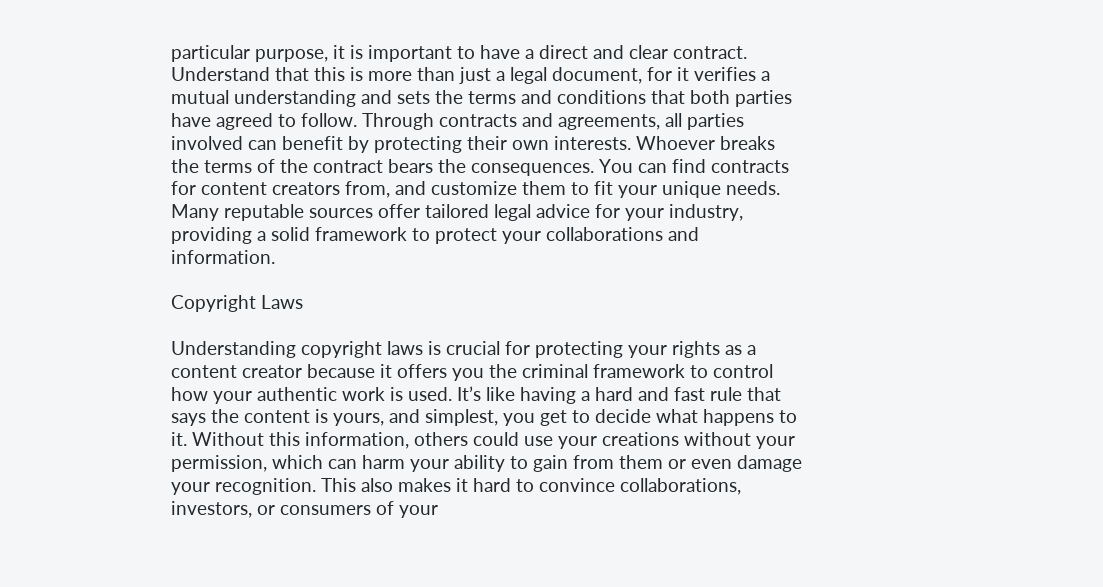particular purpose, it is important to have a direct and clear contract. Understand that this is more than just a legal document, for it verifies a mutual understanding and sets the terms and conditions that both parties have agreed to follow. Through contracts and agreements, all parties involved can benefit by protecting their own interests. Whoever breaks the terms of the contract bears the consequences. You can find contracts for content creators from, and customize them to fit your unique needs. Many reputable sources offer tailored legal advice for your industry, providing a solid framework to protect your collaborations and information.

Copyright Laws

Understanding copyright laws is crucial for protecting your rights as a content creator because it offers you the criminal framework to control how your authentic work is used. It’s like having a hard and fast rule that says the content is yours, and simplest, you get to decide what happens to it. Without this information, others could use your creations without your permission, which can harm your ability to gain from them or even damage your recognition. This also makes it hard to convince collaborations, investors, or consumers of your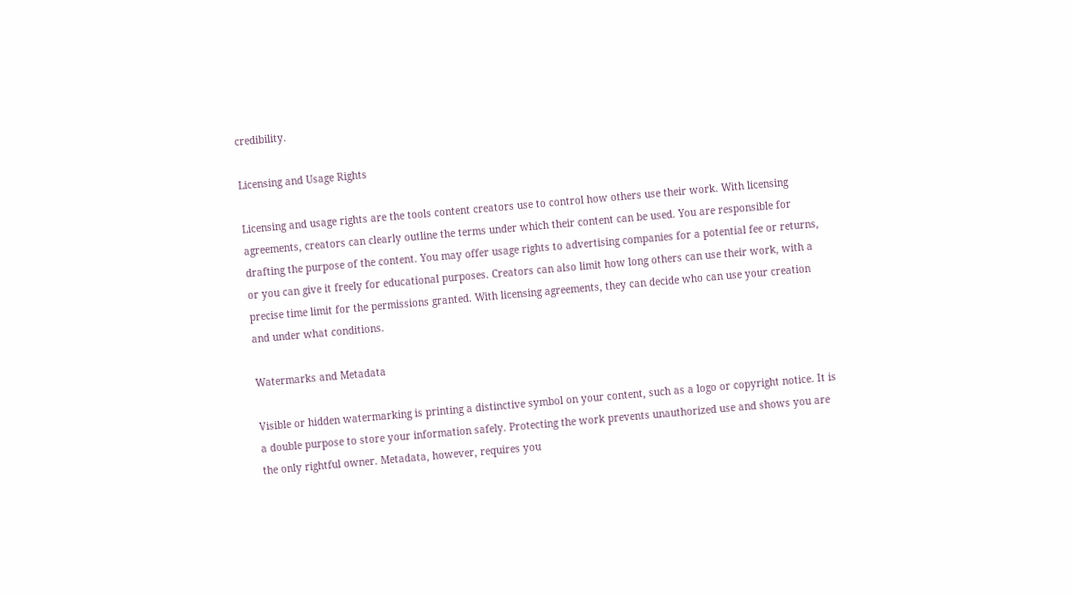credibility.

Licensing and Usage Rights

Licensing and usage rights are the tools content creators use to control how others use their work. With licensing agreements, creators can clearly outline the terms under which their content can be used. You are responsible for drafting the purpose of the content. You may offer usage rights to advertising companies for a potential fee or returns, or you can give it freely for educational purposes. Creators can also limit how long others can use their work, with a precise time limit for the permissions granted. With licensing agreements, they can decide who can use your creation and under what conditions.

Watermarks and Metadata

Visible or hidden watermarking is printing a distinctive symbol on your content, such as a logo or copyright notice. It is a double purpose to store your information safely. Protecting the work prevents unauthorized use and shows you are the only rightful owner. Metadata, however, requires you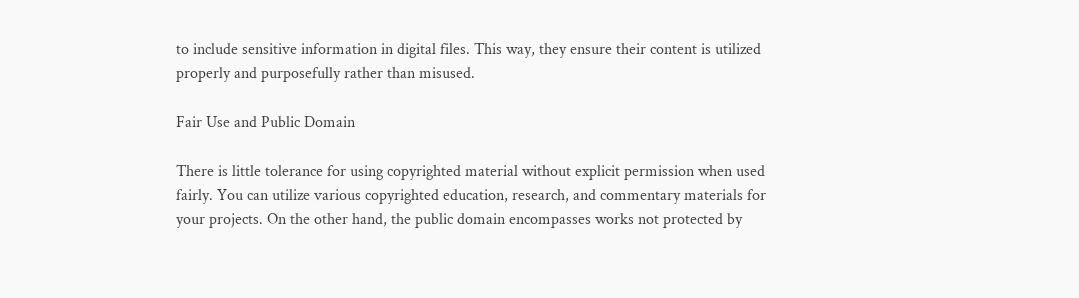to include sensitive information in digital files. This way, they ensure their content is utilized properly and purposefully rather than misused.

Fair Use and Public Domain

There is little tolerance for using copyrighted material without explicit permission when used fairly. You can utilize various copyrighted education, research, and commentary materials for your projects. On the other hand, the public domain encompasses works not protected by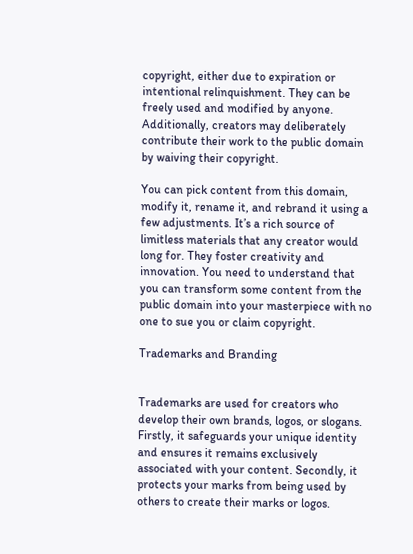copyright, either due to expiration or intentional relinquishment. They can be freely used and modified by anyone. Additionally, creators may deliberately contribute their work to the public domain by waiving their copyright.

You can pick content from this domain, modify it, rename it, and rebrand it using a few adjustments. It’s a rich source of limitless materials that any creator would long for. They foster creativity and innovation. You need to understand that you can transform some content from the public domain into your masterpiece with no one to sue you or claim copyright.

Trademarks and Branding


Trademarks are used for creators who develop their own brands, logos, or slogans. Firstly, it safeguards your unique identity and ensures it remains exclusively associated with your content. Secondly, it protects your marks from being used by others to create their marks or logos.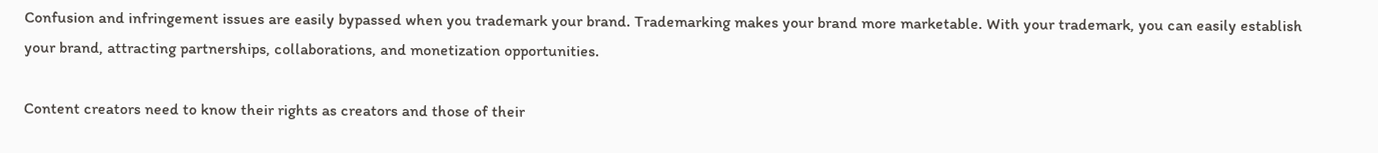Confusion and infringement issues are easily bypassed when you trademark your brand. Trademarking makes your brand more marketable. With your trademark, you can easily establish your brand, attracting partnerships, collaborations, and monetization opportunities.

Content creators need to know their rights as creators and those of their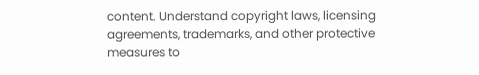content. Understand copyright laws, licensing agreements, trademarks, and other protective measures to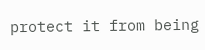protect it from being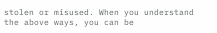stolen or misused. When you understand the above ways, you can be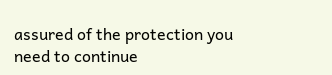assured of the protection you need to continue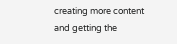creating more content and getting the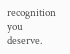recognition you deserve.